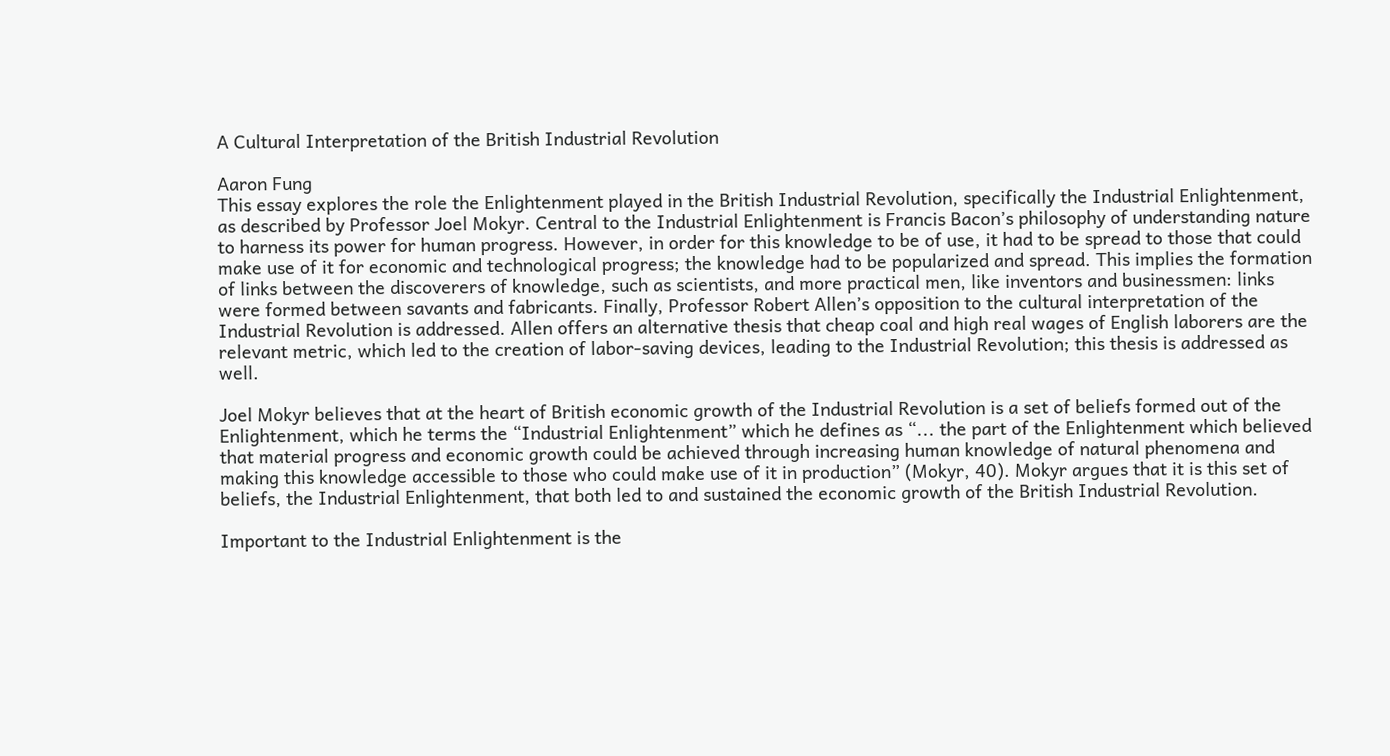A Cultural Interpretation of the British Industrial Revolution

Aaron Fung
This essay explores the role the Enlightenment played in the British Industrial Revolution, specifically the Industrial Enlightenment, as described by Professor Joel Mokyr. Central to the Industrial Enlightenment is Francis Bacon’s philosophy of understanding nature to harness its power for human progress. However, in order for this knowledge to be of use, it had to be spread to those that could make use of it for economic and technological progress; the knowledge had to be popularized and spread. This implies the formation of links between the discoverers of knowledge, such as scientists, and more practical men, like inventors and businessmen: links were formed between savants and fabricants. Finally, Professor Robert Allen’s opposition to the cultural interpretation of the Industrial Revolution is addressed. Allen offers an alternative thesis that cheap coal and high real wages of English laborers are the relevant metric, which led to the creation of labor-saving devices, leading to the Industrial Revolution; this thesis is addressed as well.

Joel Mokyr believes that at the heart of British economic growth of the Industrial Revolution is a set of beliefs formed out of the Enlightenment, which he terms the “Industrial Enlightenment” which he defines as “... the part of the Enlightenment which believed that material progress and economic growth could be achieved through increasing human knowledge of natural phenomena and making this knowledge accessible to those who could make use of it in production” (Mokyr, 40). Mokyr argues that it is this set of beliefs, the Industrial Enlightenment, that both led to and sustained the economic growth of the British Industrial Revolution.

Important to the Industrial Enlightenment is the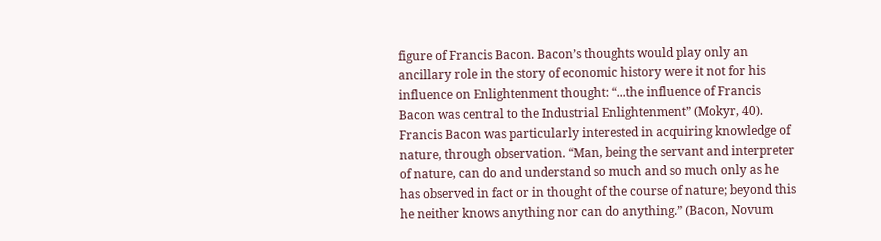figure of Francis Bacon. Bacon’s thoughts would play only an ancillary role in the story of economic history were it not for his influence on Enlightenment thought: “...the influence of Francis Bacon was central to the Industrial Enlightenment” (Mokyr, 40). Francis Bacon was particularly interested in acquiring knowledge of nature, through observation. “Man, being the servant and interpreter of nature, can do and understand so much and so much only as he has observed in fact or in thought of the course of nature; beyond this he neither knows anything nor can do anything.” (Bacon, Novum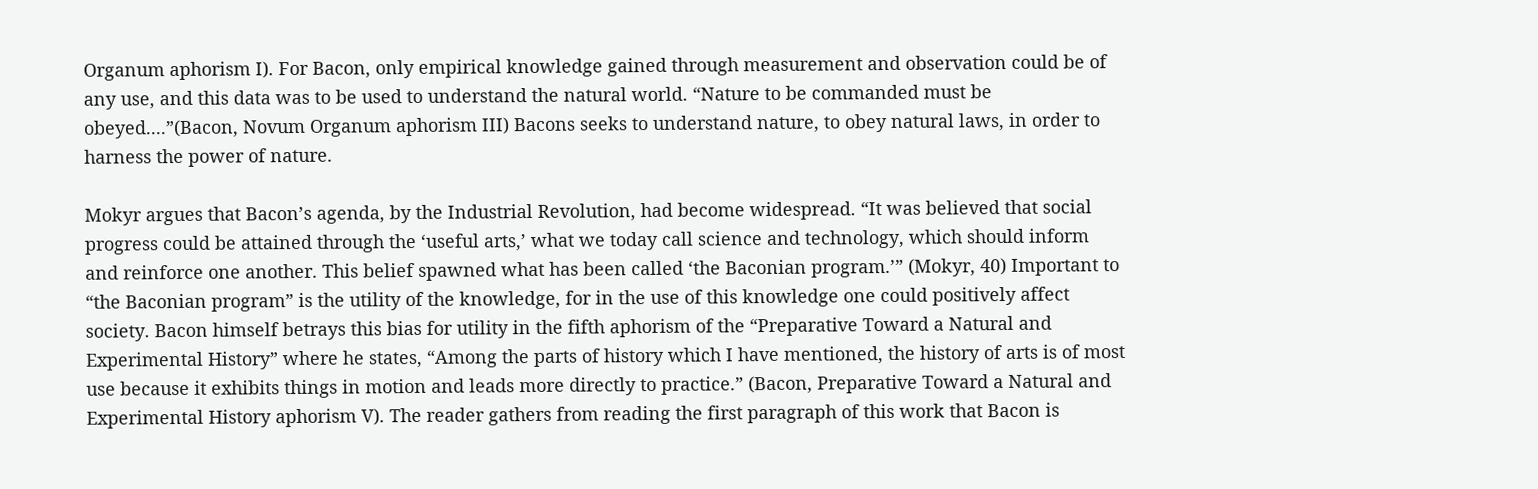Organum aphorism I). For Bacon, only empirical knowledge gained through measurement and observation could be of any use, and this data was to be used to understand the natural world. “Nature to be commanded must be obeyed....”(Bacon, Novum Organum aphorism III) Bacons seeks to understand nature, to obey natural laws, in order to harness the power of nature.

Mokyr argues that Bacon’s agenda, by the Industrial Revolution, had become widespread. “It was believed that social progress could be attained through the ‘useful arts,’ what we today call science and technology, which should inform and reinforce one another. This belief spawned what has been called ‘the Baconian program.’” (Mokyr, 40) Important to “the Baconian program” is the utility of the knowledge, for in the use of this knowledge one could positively affect society. Bacon himself betrays this bias for utility in the fifth aphorism of the “Preparative Toward a Natural and Experimental History” where he states, “Among the parts of history which I have mentioned, the history of arts is of most use because it exhibits things in motion and leads more directly to practice.” (Bacon, Preparative Toward a Natural and Experimental History aphorism V). The reader gathers from reading the first paragraph of this work that Bacon is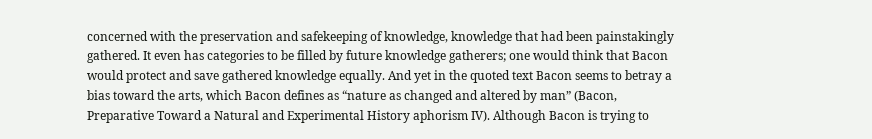concerned with the preservation and safekeeping of knowledge, knowledge that had been painstakingly gathered. It even has categories to be filled by future knowledge gatherers; one would think that Bacon would protect and save gathered knowledge equally. And yet in the quoted text Bacon seems to betray a bias toward the arts, which Bacon defines as “nature as changed and altered by man” (Bacon, Preparative Toward a Natural and Experimental History aphorism IV). Although Bacon is trying to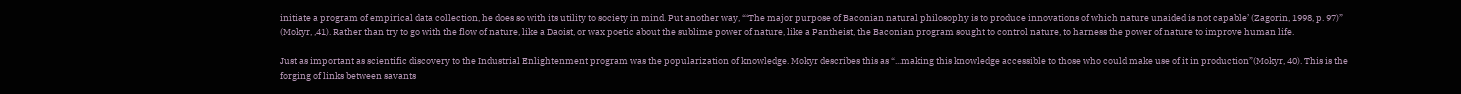initiate a program of empirical data collection, he does so with its utility to society in mind. Put another way, “‘The major purpose of Baconian natural philosophy is to produce innovations of which nature unaided is not capable’ (Zagorin, 1998, p. 97)” (Mokyr, ,41). Rather than try to go with the flow of nature, like a Daoist, or wax poetic about the sublime power of nature, like a Pantheist, the Baconian program sought to control nature, to harness the power of nature to improve human life.

Just as important as scientific discovery to the Industrial Enlightenment program was the popularization of knowledge. Mokyr describes this as “...making this knowledge accessible to those who could make use of it in production”(Mokyr, 40). This is the forging of links between savants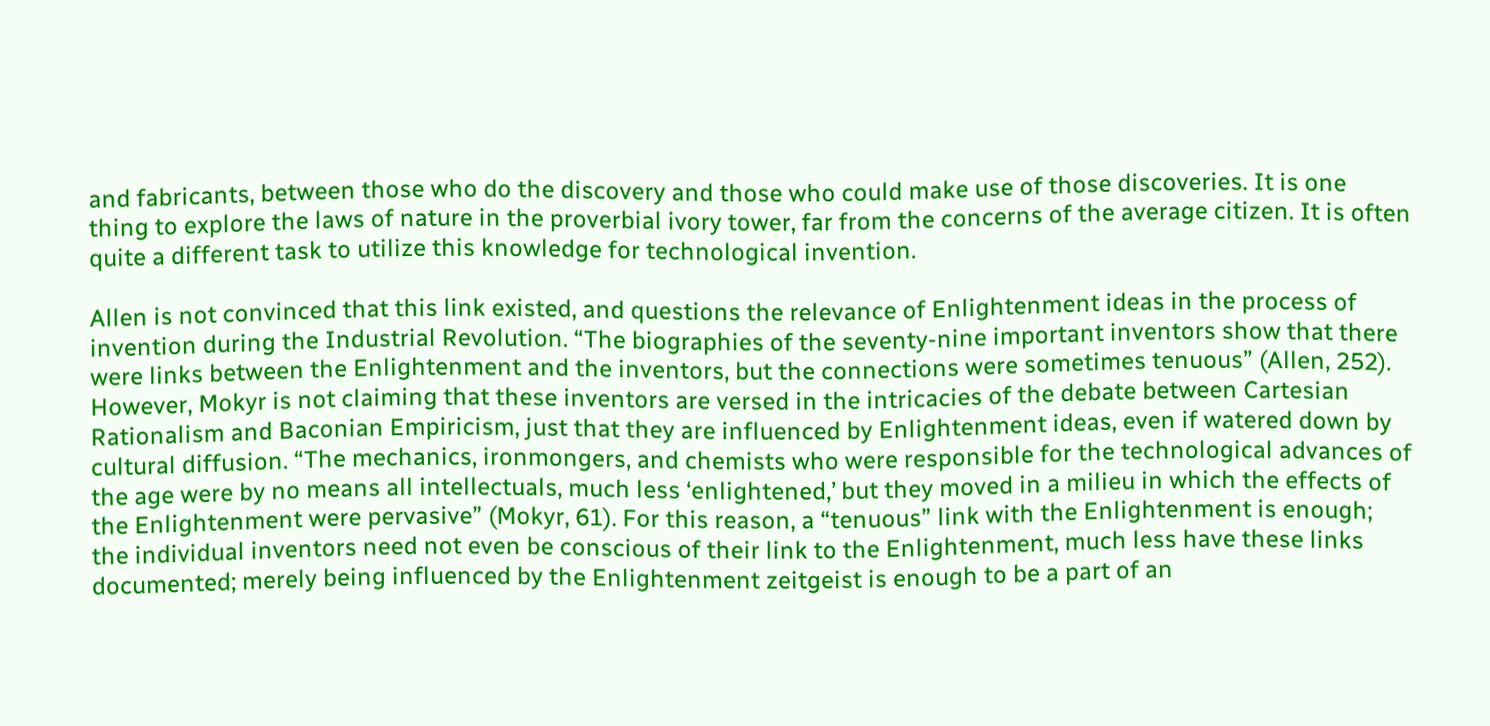and fabricants, between those who do the discovery and those who could make use of those discoveries. It is one thing to explore the laws of nature in the proverbial ivory tower, far from the concerns of the average citizen. It is often quite a different task to utilize this knowledge for technological invention.

Allen is not convinced that this link existed, and questions the relevance of Enlightenment ideas in the process of invention during the Industrial Revolution. “The biographies of the seventy-nine important inventors show that there were links between the Enlightenment and the inventors, but the connections were sometimes tenuous” (Allen, 252). However, Mokyr is not claiming that these inventors are versed in the intricacies of the debate between Cartesian Rationalism and Baconian Empiricism, just that they are influenced by Enlightenment ideas, even if watered down by cultural diffusion. “The mechanics, ironmongers, and chemists who were responsible for the technological advances of the age were by no means all intellectuals, much less ‘enlightened,’ but they moved in a milieu in which the effects of the Enlightenment were pervasive” (Mokyr, 61). For this reason, a “tenuous” link with the Enlightenment is enough; the individual inventors need not even be conscious of their link to the Enlightenment, much less have these links documented; merely being influenced by the Enlightenment zeitgeist is enough to be a part of an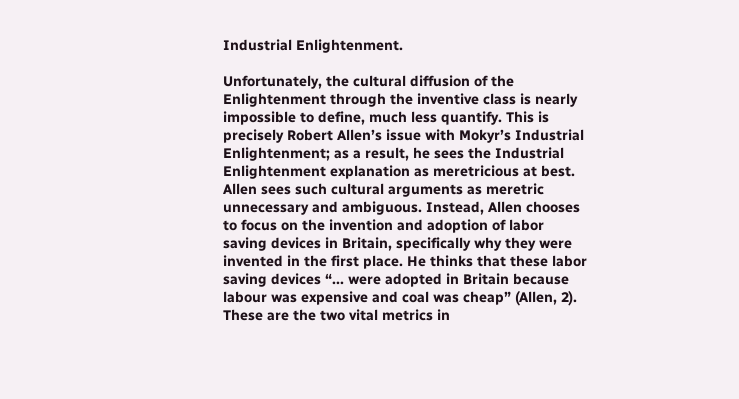Industrial Enlightenment.

Unfortunately, the cultural diffusion of the Enlightenment through the inventive class is nearly impossible to define, much less quantify. This is precisely Robert Allen’s issue with Mokyr’s Industrial Enlightenment; as a result, he sees the Industrial Enlightenment explanation as meretricious at best. Allen sees such cultural arguments as meretric unnecessary and ambiguous. Instead, Allen chooses to focus on the invention and adoption of labor saving devices in Britain, specifically why they were invented in the first place. He thinks that these labor saving devices “... were adopted in Britain because labour was expensive and coal was cheap” (Allen, 2). These are the two vital metrics in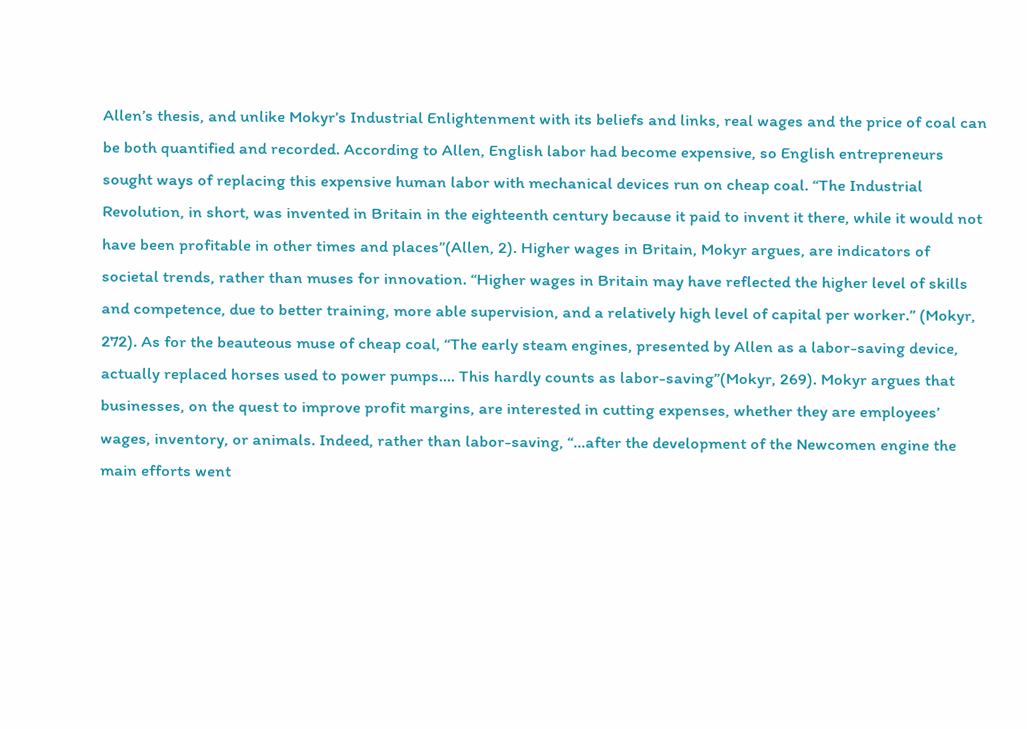Allen’s thesis, and unlike Mokyr’s Industrial Enlightenment with its beliefs and links, real wages and the price of coal can be both quantified and recorded. According to Allen, English labor had become expensive, so English entrepreneurs sought ways of replacing this expensive human labor with mechanical devices run on cheap coal. “The Industrial Revolution, in short, was invented in Britain in the eighteenth century because it paid to invent it there, while it would not have been profitable in other times and places”(Allen, 2). Higher wages in Britain, Mokyr argues, are indicators of societal trends, rather than muses for innovation. “Higher wages in Britain may have reflected the higher level of skills and competence, due to better training, more able supervision, and a relatively high level of capital per worker.” (Mokyr, 272). As for the beauteous muse of cheap coal, “The early steam engines, presented by Allen as a labor-saving device, actually replaced horses used to power pumps.... This hardly counts as labor-saving”(Mokyr, 269). Mokyr argues that businesses, on the quest to improve profit margins, are interested in cutting expenses, whether they are employees’ wages, inventory, or animals. Indeed, rather than labor-saving, “...after the development of the Newcomen engine the main efforts went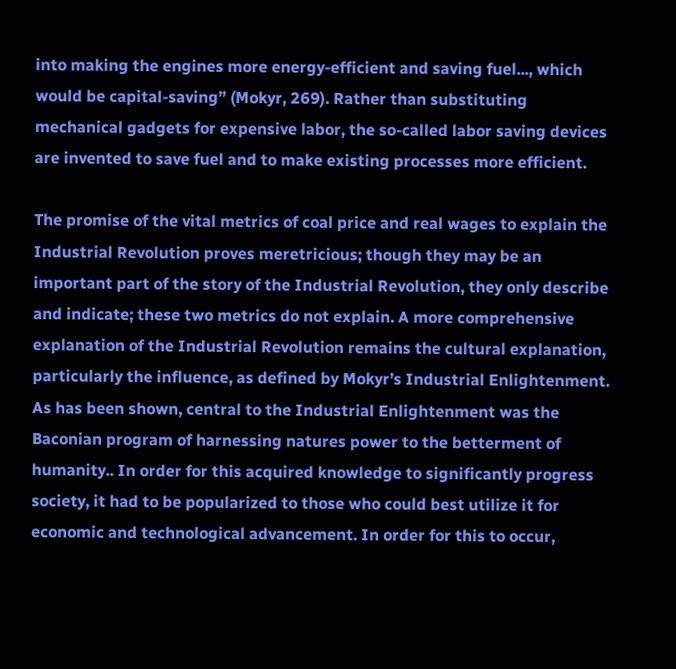into making the engines more energy-efficient and saving fuel..., which would be capital-saving” (Mokyr, 269). Rather than substituting mechanical gadgets for expensive labor, the so-called labor saving devices are invented to save fuel and to make existing processes more efficient.

The promise of the vital metrics of coal price and real wages to explain the Industrial Revolution proves meretricious; though they may be an important part of the story of the Industrial Revolution, they only describe and indicate; these two metrics do not explain. A more comprehensive explanation of the Industrial Revolution remains the cultural explanation, particularly the influence, as defined by Mokyr’s Industrial Enlightenment. As has been shown, central to the Industrial Enlightenment was the Baconian program of harnessing natures power to the betterment of humanity.. In order for this acquired knowledge to significantly progress society, it had to be popularized to those who could best utilize it for economic and technological advancement. In order for this to occur,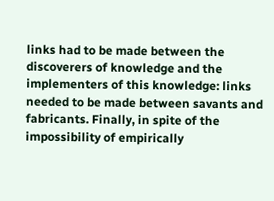links had to be made between the discoverers of knowledge and the implementers of this knowledge: links needed to be made between savants and fabricants. Finally, in spite of the impossibility of empirically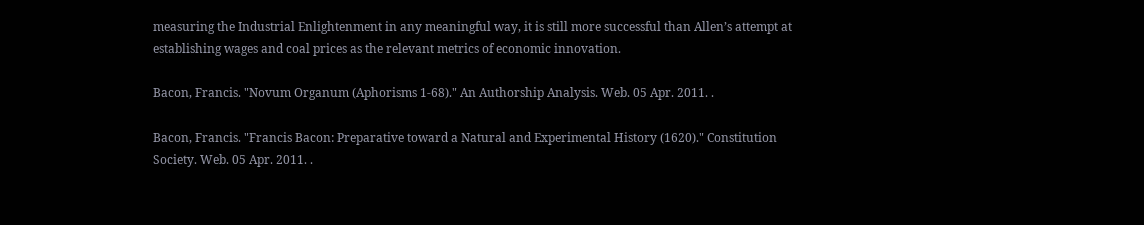measuring the Industrial Enlightenment in any meaningful way, it is still more successful than Allen’s attempt at establishing wages and coal prices as the relevant metrics of economic innovation.

Bacon, Francis. "Novum Organum (Aphorisms 1-68)." An Authorship Analysis. Web. 05 Apr. 2011. .

Bacon, Francis. "Francis Bacon: Preparative toward a Natural and Experimental History (1620)." Constitution Society. Web. 05 Apr. 2011. .